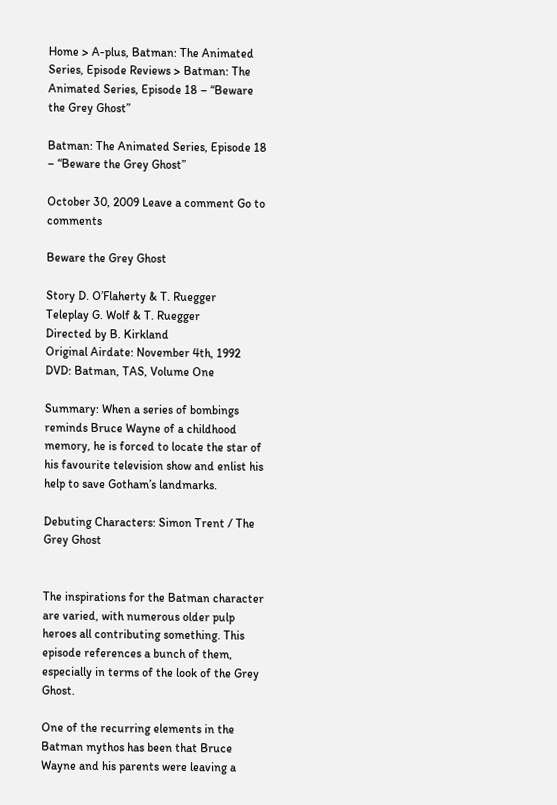Home > A-plus, Batman: The Animated Series, Episode Reviews > Batman: The Animated Series, Episode 18 – “Beware the Grey Ghost”

Batman: The Animated Series, Episode 18 – “Beware the Grey Ghost”

October 30, 2009 Leave a comment Go to comments

Beware the Grey Ghost

Story D. O’Flaherty & T. Ruegger
Teleplay G. Wolf & T. Ruegger
Directed by B. Kirkland
Original Airdate: November 4th, 1992
DVD: Batman, TAS, Volume One

Summary: When a series of bombings reminds Bruce Wayne of a childhood memory, he is forced to locate the star of his favourite television show and enlist his help to save Gotham’s landmarks.

Debuting Characters: Simon Trent / The Grey Ghost


The inspirations for the Batman character are varied, with numerous older pulp heroes all contributing something. This episode references a bunch of them, especially in terms of the look of the Grey Ghost.

One of the recurring elements in the Batman mythos has been that Bruce Wayne and his parents were leaving a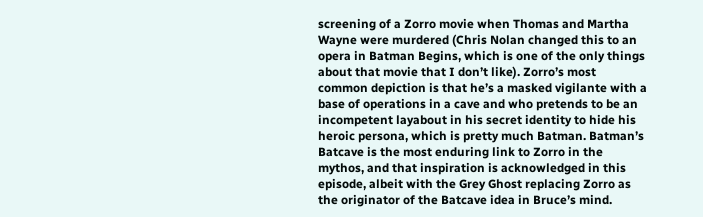screening of a Zorro movie when Thomas and Martha Wayne were murdered (Chris Nolan changed this to an opera in Batman Begins, which is one of the only things about that movie that I don’t like). Zorro’s most common depiction is that he’s a masked vigilante with a base of operations in a cave and who pretends to be an incompetent layabout in his secret identity to hide his heroic persona, which is pretty much Batman. Batman’s Batcave is the most enduring link to Zorro in the mythos, and that inspiration is acknowledged in this episode, albeit with the Grey Ghost replacing Zorro as the originator of the Batcave idea in Bruce’s mind.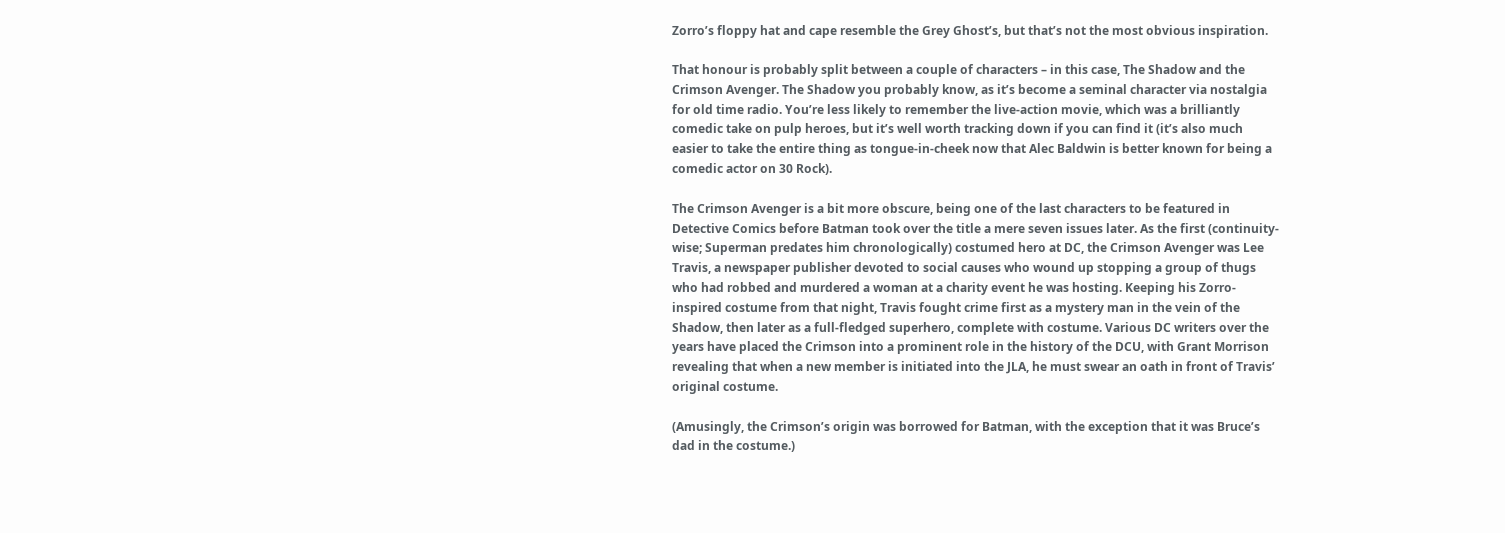Zorro’s floppy hat and cape resemble the Grey Ghost’s, but that’s not the most obvious inspiration.

That honour is probably split between a couple of characters – in this case, The Shadow and the Crimson Avenger. The Shadow you probably know, as it’s become a seminal character via nostalgia for old time radio. You’re less likely to remember the live-action movie, which was a brilliantly comedic take on pulp heroes, but it’s well worth tracking down if you can find it (it’s also much easier to take the entire thing as tongue-in-cheek now that Alec Baldwin is better known for being a comedic actor on 30 Rock).

The Crimson Avenger is a bit more obscure, being one of the last characters to be featured in Detective Comics before Batman took over the title a mere seven issues later. As the first (continuity-wise; Superman predates him chronologically) costumed hero at DC, the Crimson Avenger was Lee Travis, a newspaper publisher devoted to social causes who wound up stopping a group of thugs who had robbed and murdered a woman at a charity event he was hosting. Keeping his Zorro-inspired costume from that night, Travis fought crime first as a mystery man in the vein of the Shadow, then later as a full-fledged superhero, complete with costume. Various DC writers over the years have placed the Crimson into a prominent role in the history of the DCU, with Grant Morrison revealing that when a new member is initiated into the JLA, he must swear an oath in front of Travis’ original costume.

(Amusingly, the Crimson’s origin was borrowed for Batman, with the exception that it was Bruce’s dad in the costume.)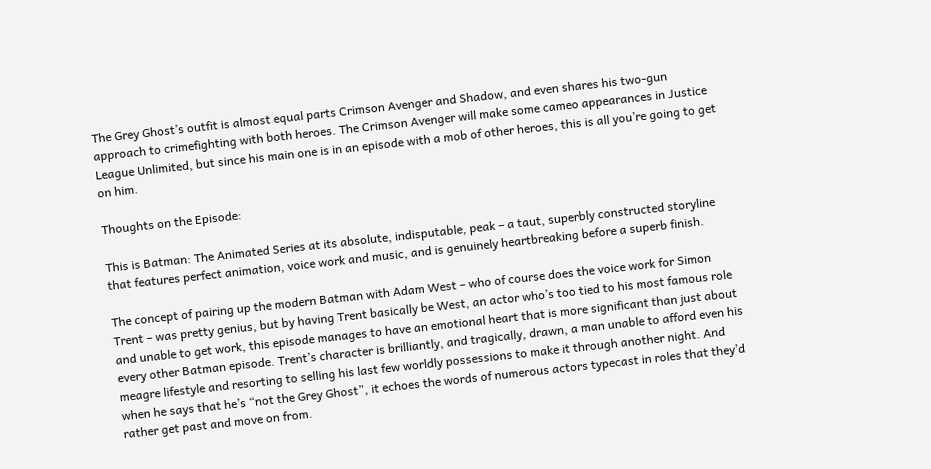The Grey Ghost’s outfit is almost equal parts Crimson Avenger and Shadow, and even shares his two-gun approach to crimefighting with both heroes. The Crimson Avenger will make some cameo appearances in Justice League Unlimited, but since his main one is in an episode with a mob of other heroes, this is all you’re going to get on him.

Thoughts on the Episode:

This is Batman: The Animated Series at its absolute, indisputable, peak – a taut, superbly constructed storyline that features perfect animation, voice work and music, and is genuinely heartbreaking before a superb finish.

The concept of pairing up the modern Batman with Adam West – who of course does the voice work for Simon Trent – was pretty genius, but by having Trent basically be West, an actor who’s too tied to his most famous role and unable to get work, this episode manages to have an emotional heart that is more significant than just about every other Batman episode. Trent’s character is brilliantly, and tragically, drawn, a man unable to afford even his meagre lifestyle and resorting to selling his last few worldly possessions to make it through another night. And when he says that he’s “not the Grey Ghost”, it echoes the words of numerous actors typecast in roles that they’d rather get past and move on from.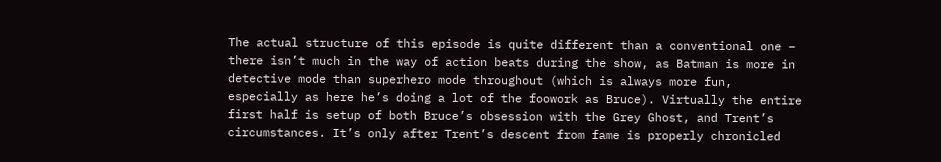The actual structure of this episode is quite different than a conventional one – there isn’t much in the way of action beats during the show, as Batman is more in detective mode than superhero mode throughout (which is always more fun, especially as here he’s doing a lot of the foowork as Bruce). Virtually the entire first half is setup of both Bruce’s obsession with the Grey Ghost, and Trent’s circumstances. It’s only after Trent’s descent from fame is properly chronicled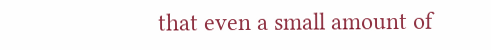that even a small amount of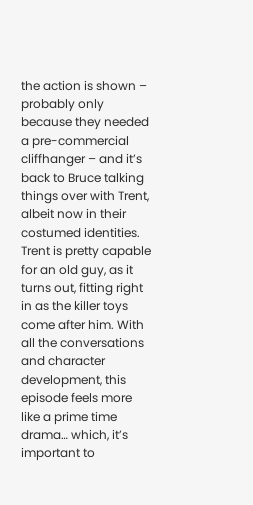the action is shown – probably only because they needed a pre-commercial cliffhanger – and it’s back to Bruce talking things over with Trent, albeit now in their costumed identities. Trent is pretty capable for an old guy, as it turns out, fitting right in as the killer toys come after him. With all the conversations and character development, this episode feels more like a prime time drama… which, it’s important to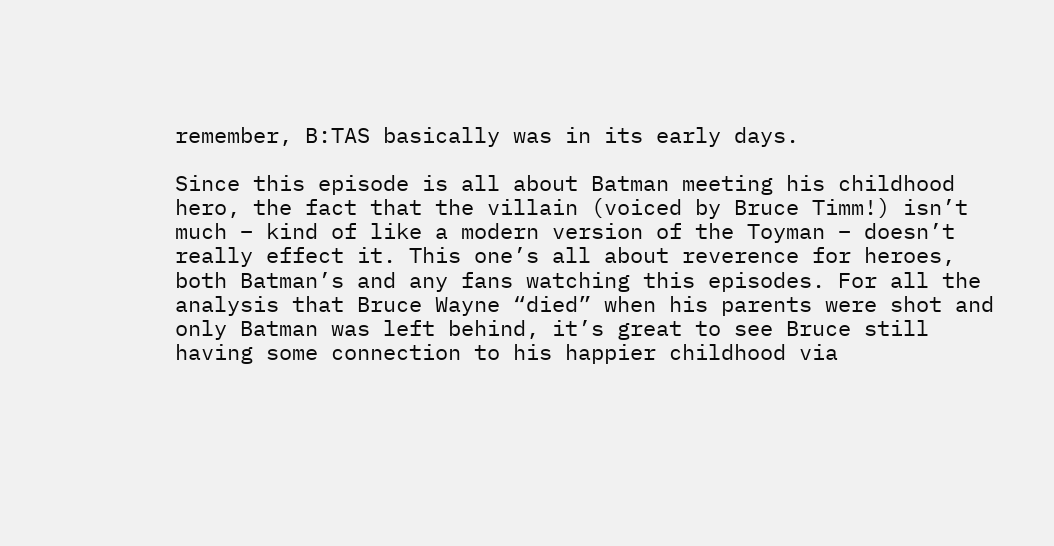remember, B:TAS basically was in its early days.

Since this episode is all about Batman meeting his childhood hero, the fact that the villain (voiced by Bruce Timm!) isn’t much – kind of like a modern version of the Toyman – doesn’t really effect it. This one’s all about reverence for heroes, both Batman’s and any fans watching this episodes. For all the analysis that Bruce Wayne “died” when his parents were shot and only Batman was left behind, it’s great to see Bruce still having some connection to his happier childhood via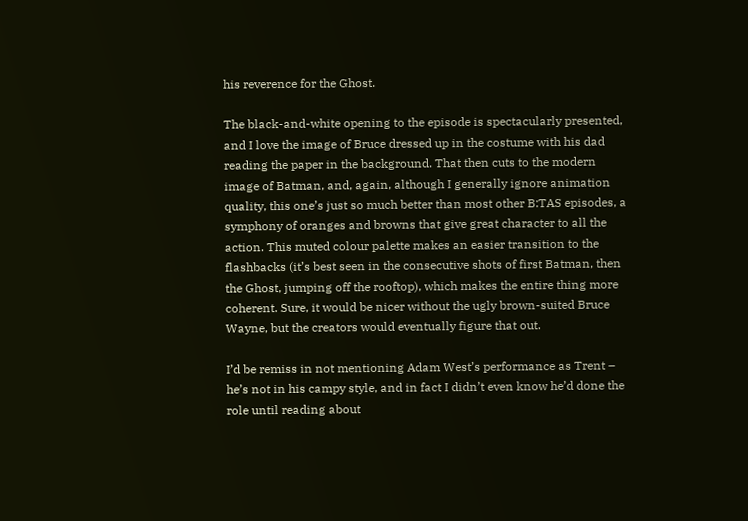his reverence for the Ghost.

The black-and-white opening to the episode is spectacularly presented, and I love the image of Bruce dressed up in the costume with his dad reading the paper in the background. That then cuts to the modern image of Batman, and, again, although I generally ignore animation quality, this one’s just so much better than most other B:TAS episodes, a symphony of oranges and browns that give great character to all the action. This muted colour palette makes an easier transition to the flashbacks (it’s best seen in the consecutive shots of first Batman, then the Ghost, jumping off the rooftop), which makes the entire thing more coherent. Sure, it would be nicer without the ugly brown-suited Bruce Wayne, but the creators would eventually figure that out.

I’d be remiss in not mentioning Adam West’s performance as Trent – he’s not in his campy style, and in fact I didn’t even know he’d done the role until reading about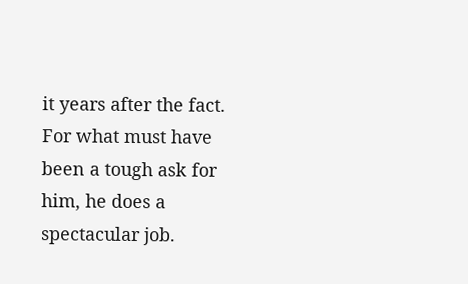it years after the fact. For what must have been a tough ask for him, he does a spectacular job.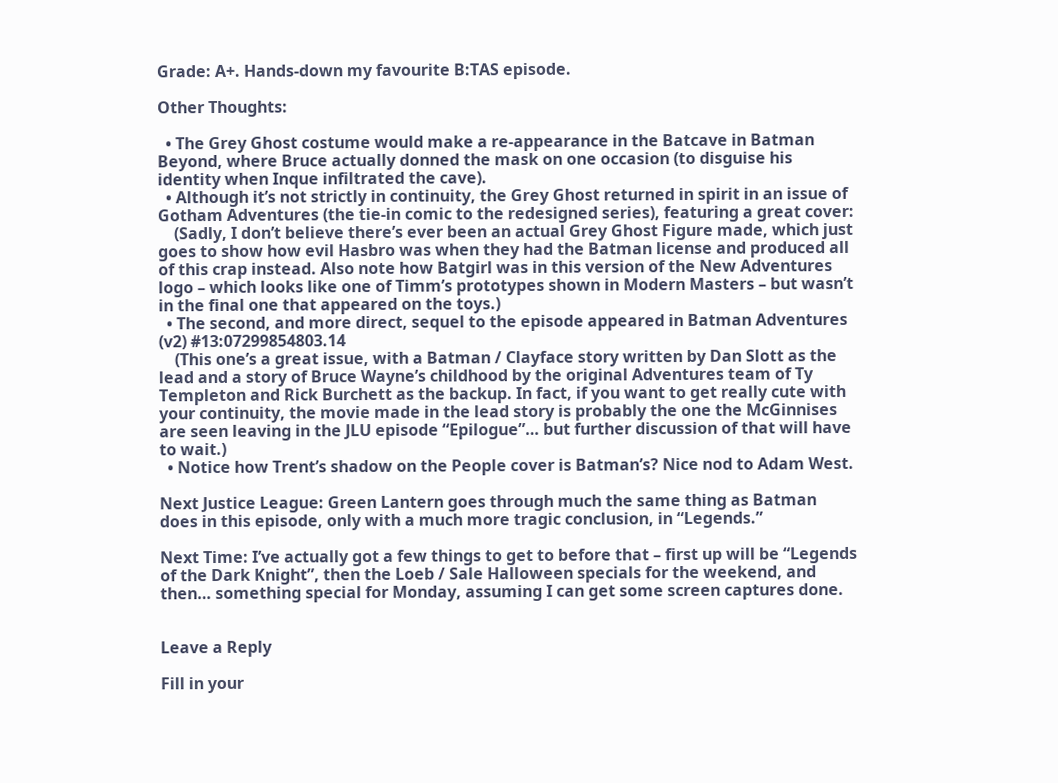Grade: A+. Hands-down my favourite B:TAS episode.

Other Thoughts:

  • The Grey Ghost costume would make a re-appearance in the Batcave in Batman Beyond, where Bruce actually donned the mask on one occasion (to disguise his identity when Inque infiltrated the cave).
  • Although it’s not strictly in continuity, the Grey Ghost returned in spirit in an issue of Gotham Adventures (the tie-in comic to the redesigned series), featuring a great cover:
    (Sadly, I don’t believe there’s ever been an actual Grey Ghost Figure made, which just goes to show how evil Hasbro was when they had the Batman license and produced all of this crap instead. Also note how Batgirl was in this version of the New Adventures logo – which looks like one of Timm’s prototypes shown in Modern Masters – but wasn’t in the final one that appeared on the toys.)
  • The second, and more direct, sequel to the episode appeared in Batman Adventures (v2) #13:07299854803.14
    (This one’s a great issue, with a Batman / Clayface story written by Dan Slott as the lead and a story of Bruce Wayne’s childhood by the original Adventures team of Ty Templeton and Rick Burchett as the backup. In fact, if you want to get really cute with your continuity, the movie made in the lead story is probably the one the McGinnises  are seen leaving in the JLU episode “Epilogue”… but further discussion of that will have to wait.)
  • Notice how Trent’s shadow on the People cover is Batman’s? Nice nod to Adam West.

Next Justice League: Green Lantern goes through much the same thing as Batman does in this episode, only with a much more tragic conclusion, in “Legends.”

Next Time: I’ve actually got a few things to get to before that – first up will be “Legends of the Dark Knight”, then the Loeb / Sale Halloween specials for the weekend, and then… something special for Monday, assuming I can get some screen captures done.


Leave a Reply

Fill in your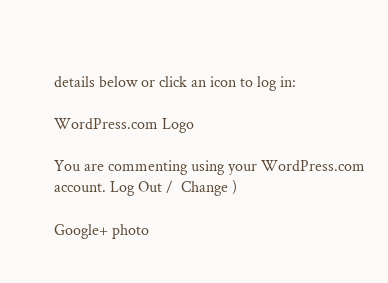details below or click an icon to log in:

WordPress.com Logo

You are commenting using your WordPress.com account. Log Out /  Change )

Google+ photo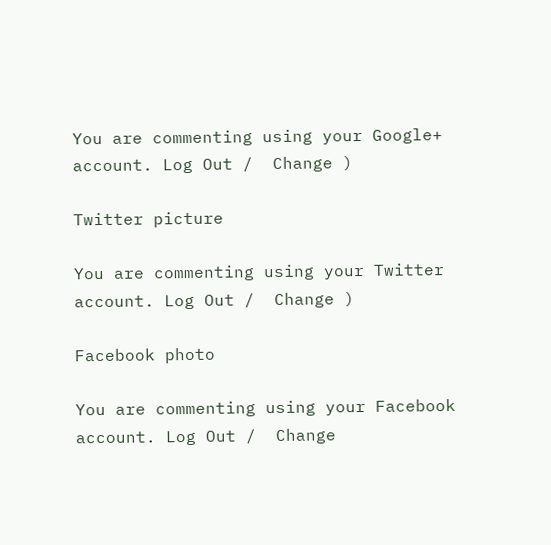You are commenting using your Google+ account. Log Out /  Change )

Twitter picture

You are commenting using your Twitter account. Log Out /  Change )

Facebook photo

You are commenting using your Facebook account. Log Out /  Change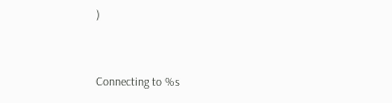)


Connecting to %s